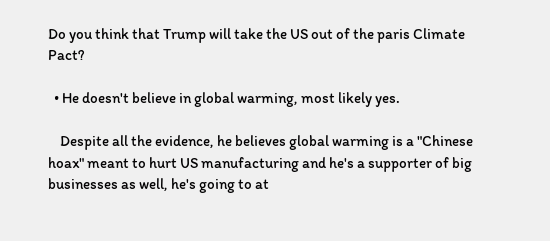Do you think that Trump will take the US out of the paris Climate Pact?

  • He doesn't believe in global warming, most likely yes.

    Despite all the evidence, he believes global warming is a "Chinese hoax" meant to hurt US manufacturing and he's a supporter of big businesses as well, he's going to at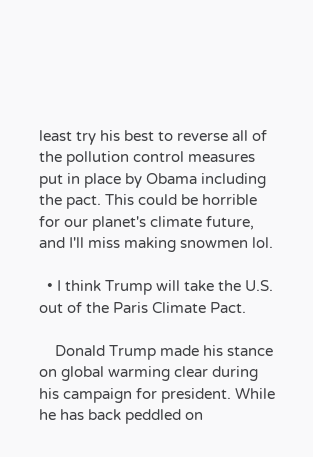least try his best to reverse all of the pollution control measures put in place by Obama including the pact. This could be horrible for our planet's climate future, and I'll miss making snowmen lol.

  • I think Trump will take the U.S. out of the Paris Climate Pact.

    Donald Trump made his stance on global warming clear during his campaign for president. While he has back peddled on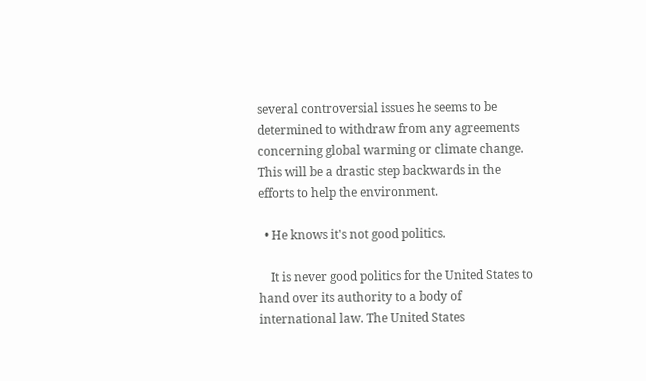several controversial issues he seems to be determined to withdraw from any agreements concerning global warming or climate change. This will be a drastic step backwards in the efforts to help the environment.

  • He knows it's not good politics.

    It is never good politics for the United States to hand over its authority to a body of international law. The United States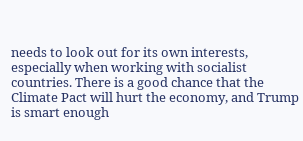needs to look out for its own interests, especially when working with socialist countries. There is a good chance that the Climate Pact will hurt the economy, and Trump is smart enough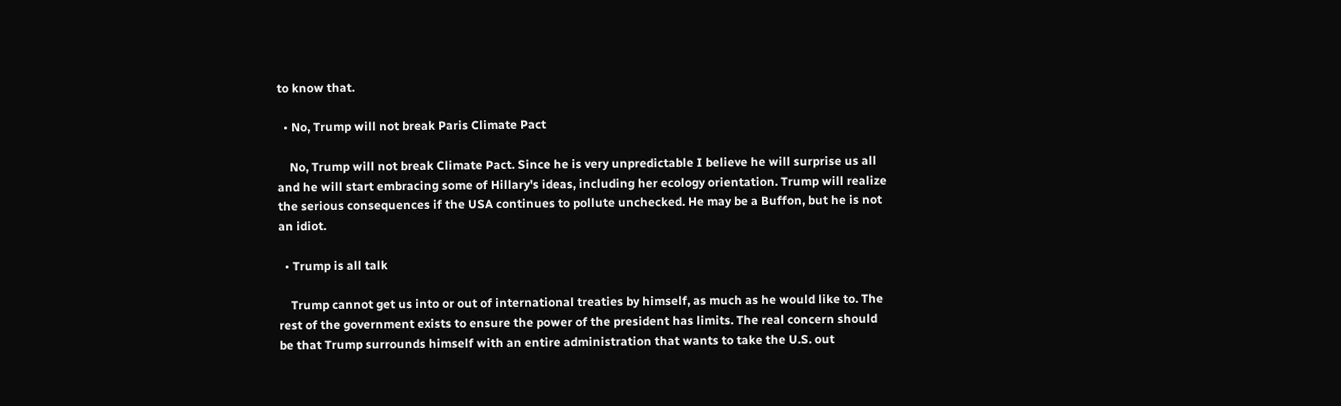to know that.

  • No, Trump will not break Paris Climate Pact

    No, Trump will not break Climate Pact. Since he is very unpredictable I believe he will surprise us all and he will start embracing some of Hillary's ideas, including her ecology orientation. Trump will realize the serious consequences if the USA continues to pollute unchecked. He may be a Buffon, but he is not an idiot.

  • Trump is all talk

    Trump cannot get us into or out of international treaties by himself, as much as he would like to. The rest of the government exists to ensure the power of the president has limits. The real concern should be that Trump surrounds himself with an entire administration that wants to take the U.S. out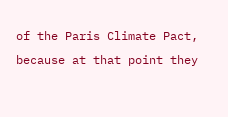of the Paris Climate Pact, because at that point they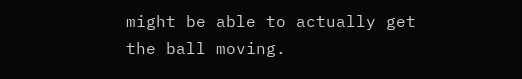might be able to actually get the ball moving.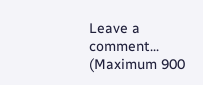Leave a comment...
(Maximum 900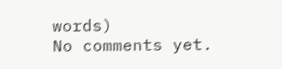words)
No comments yet.